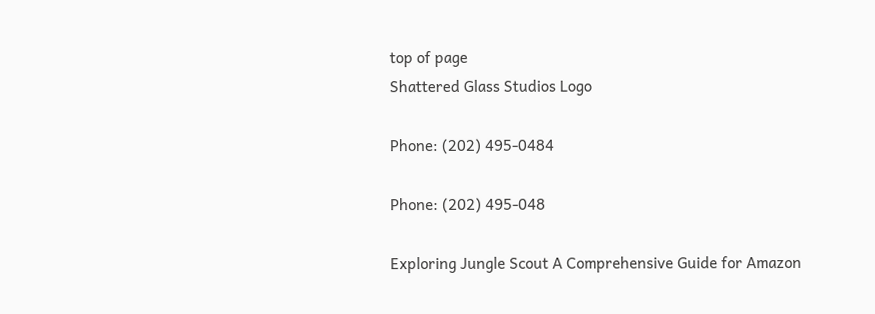top of page
Shattered Glass Studios Logo

Phone: (202) 495-0484

Phone: (202) 495-048

Exploring Jungle Scout A Comprehensive Guide for Amazon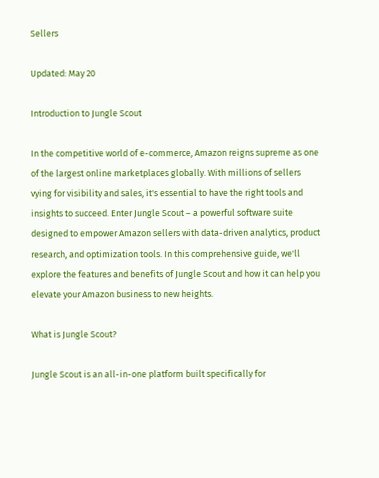Sellers

Updated: May 20

Introduction to Jungle Scout

In the competitive world of e-commerce, Amazon reigns supreme as one of the largest online marketplaces globally. With millions of sellers vying for visibility and sales, it's essential to have the right tools and insights to succeed. Enter Jungle Scout – a powerful software suite designed to empower Amazon sellers with data-driven analytics, product research, and optimization tools. In this comprehensive guide, we'll explore the features and benefits of Jungle Scout and how it can help you elevate your Amazon business to new heights.

What is Jungle Scout?

Jungle Scout is an all-in-one platform built specifically for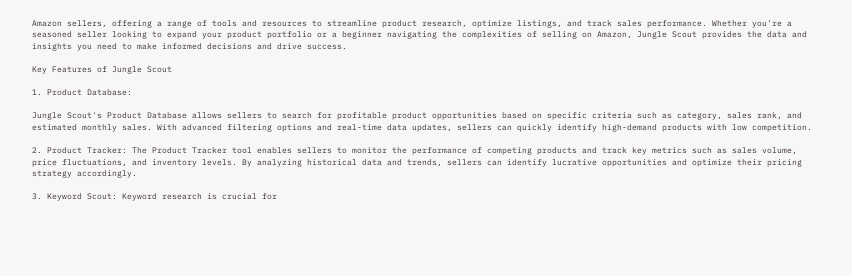Amazon sellers, offering a range of tools and resources to streamline product research, optimize listings, and track sales performance. Whether you're a seasoned seller looking to expand your product portfolio or a beginner navigating the complexities of selling on Amazon, Jungle Scout provides the data and insights you need to make informed decisions and drive success.

Key Features of Jungle Scout

1. Product Database:

Jungle Scout's Product Database allows sellers to search for profitable product opportunities based on specific criteria such as category, sales rank, and estimated monthly sales. With advanced filtering options and real-time data updates, sellers can quickly identify high-demand products with low competition.

2. Product Tracker: The Product Tracker tool enables sellers to monitor the performance of competing products and track key metrics such as sales volume, price fluctuations, and inventory levels. By analyzing historical data and trends, sellers can identify lucrative opportunities and optimize their pricing strategy accordingly.

3. Keyword Scout: Keyword research is crucial for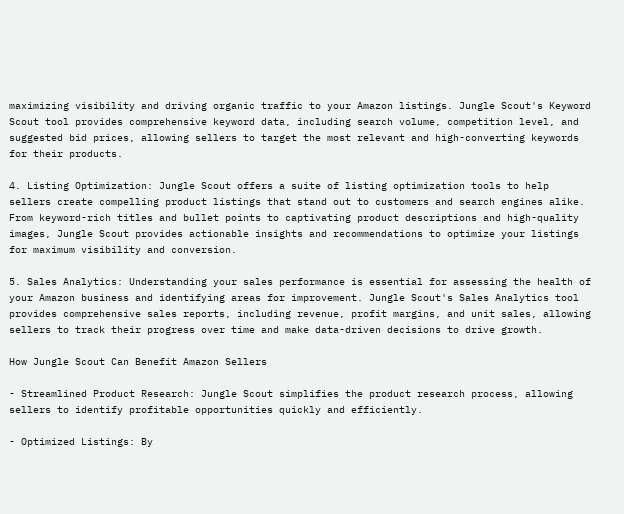maximizing visibility and driving organic traffic to your Amazon listings. Jungle Scout's Keyword Scout tool provides comprehensive keyword data, including search volume, competition level, and suggested bid prices, allowing sellers to target the most relevant and high-converting keywords for their products.

4. Listing Optimization: Jungle Scout offers a suite of listing optimization tools to help sellers create compelling product listings that stand out to customers and search engines alike. From keyword-rich titles and bullet points to captivating product descriptions and high-quality images, Jungle Scout provides actionable insights and recommendations to optimize your listings for maximum visibility and conversion.

5. Sales Analytics: Understanding your sales performance is essential for assessing the health of your Amazon business and identifying areas for improvement. Jungle Scout's Sales Analytics tool provides comprehensive sales reports, including revenue, profit margins, and unit sales, allowing sellers to track their progress over time and make data-driven decisions to drive growth.

How Jungle Scout Can Benefit Amazon Sellers

- Streamlined Product Research: Jungle Scout simplifies the product research process, allowing sellers to identify profitable opportunities quickly and efficiently.

- Optimized Listings: By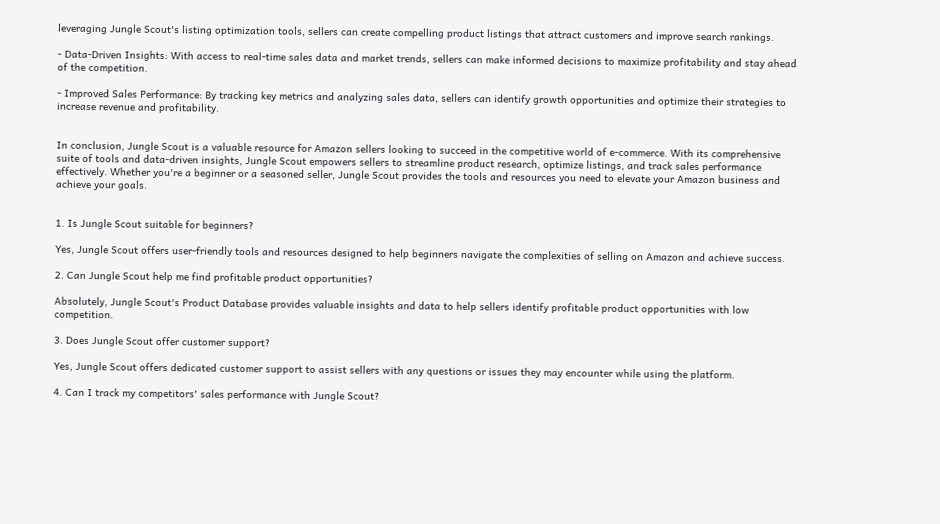leveraging Jungle Scout's listing optimization tools, sellers can create compelling product listings that attract customers and improve search rankings.

- Data-Driven Insights: With access to real-time sales data and market trends, sellers can make informed decisions to maximize profitability and stay ahead of the competition.

- Improved Sales Performance: By tracking key metrics and analyzing sales data, sellers can identify growth opportunities and optimize their strategies to increase revenue and profitability.


In conclusion, Jungle Scout is a valuable resource for Amazon sellers looking to succeed in the competitive world of e-commerce. With its comprehensive suite of tools and data-driven insights, Jungle Scout empowers sellers to streamline product research, optimize listings, and track sales performance effectively. Whether you're a beginner or a seasoned seller, Jungle Scout provides the tools and resources you need to elevate your Amazon business and achieve your goals.


1. Is Jungle Scout suitable for beginners?

Yes, Jungle Scout offers user-friendly tools and resources designed to help beginners navigate the complexities of selling on Amazon and achieve success.

2. Can Jungle Scout help me find profitable product opportunities?

Absolutely, Jungle Scout's Product Database provides valuable insights and data to help sellers identify profitable product opportunities with low competition.

3. Does Jungle Scout offer customer support?

Yes, Jungle Scout offers dedicated customer support to assist sellers with any questions or issues they may encounter while using the platform.

4. Can I track my competitors' sales performance with Jungle Scout?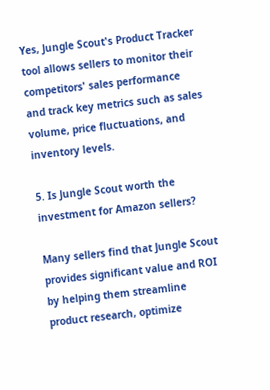Yes, Jungle Scout's Product Tracker tool allows sellers to monitor their competitors' sales performance and track key metrics such as sales volume, price fluctuations, and inventory levels.

5. Is Jungle Scout worth the investment for Amazon sellers?

Many sellers find that Jungle Scout provides significant value and ROI by helping them streamline product research, optimize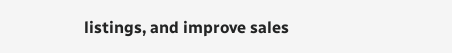listings, and improve sales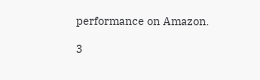performance on Amazon.

3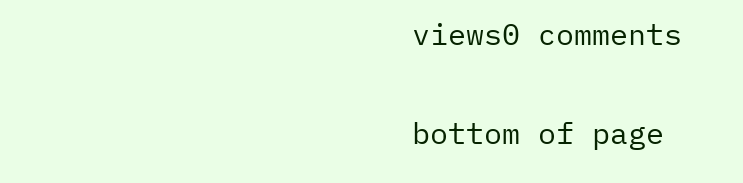views0 comments


bottom of page